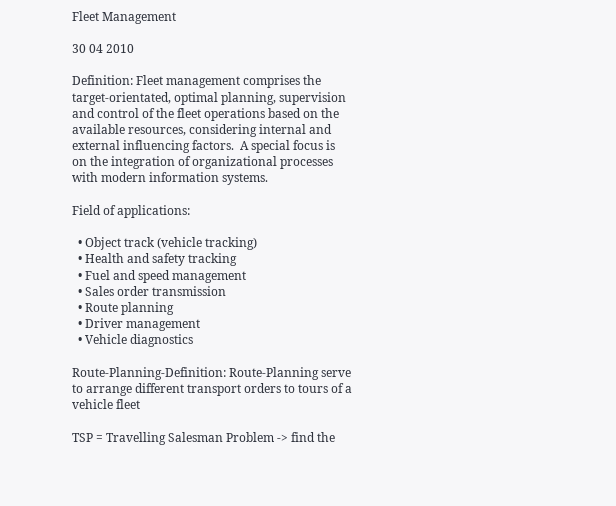Fleet Management

30 04 2010

Definition: Fleet management comprises the target-orientated, optimal planning, supervision and control of the fleet operations based on the available resources, considering internal and external influencing factors.  A special focus is on the integration of organizational processes with modern information systems.

Field of applications:

  • Object track (vehicle tracking)
  • Health and safety tracking
  • Fuel and speed management
  • Sales order transmission
  • Route planning
  • Driver management
  • Vehicle diagnostics

Route-Planning-Definition: Route-Planning serve to arrange different transport orders to tours of a vehicle fleet

TSP = Travelling Salesman Problem -> find the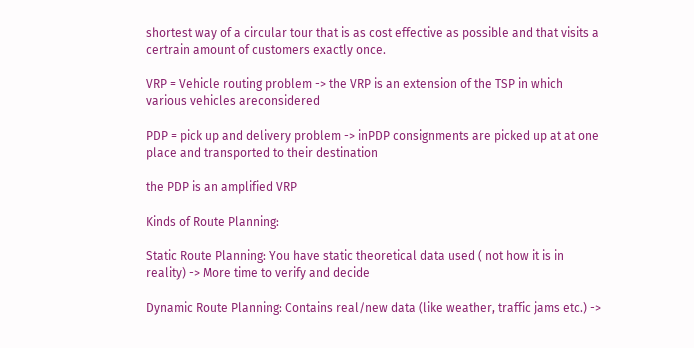shortest way of a circular tour that is as cost effective as possible and that visits a certrain amount of customers exactly once.

VRP = Vehicle routing problem -> the VRP is an extension of the TSP in which various vehicles areconsidered

PDP = pick up and delivery problem -> inPDP consignments are picked up at at one place and transported to their destination

the PDP is an amplified VRP

Kinds of Route Planning:

Static Route Planning: You have static theoretical data used ( not how it is in reality) -> More time to verify and decide

Dynamic Route Planning: Contains real/new data (like weather, traffic jams etc.) ->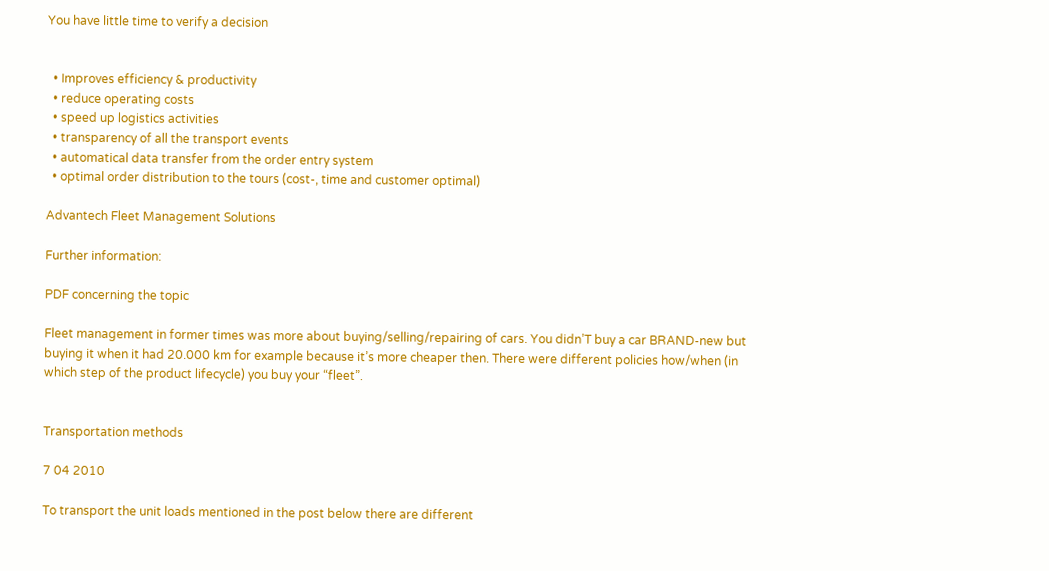You have little time to verify a decision


  • Improves efficiency & productivity
  • reduce operating costs
  • speed up logistics activities
  • transparency of all the transport events
  • automatical data transfer from the order entry system
  • optimal order distribution to the tours (cost-, time and customer optimal)

Advantech Fleet Management Solutions

Further information:

PDF concerning the topic

Fleet management in former times was more about buying/selling/repairing of cars. You didn’T buy a car BRAND-new but buying it when it had 20.000 km for example because it’s more cheaper then. There were different policies how/when (in which step of the product lifecycle) you buy your “fleet”.


Transportation methods

7 04 2010

To transport the unit loads mentioned in the post below there are different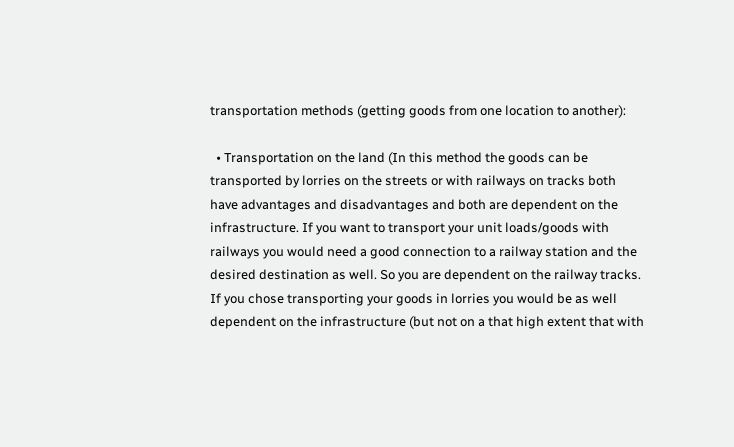transportation methods (getting goods from one location to another):

  • Transportation on the land (In this method the goods can be transported by lorries on the streets or with railways on tracks both have advantages and disadvantages and both are dependent on the infrastructure. If you want to transport your unit loads/goods with railways you would need a good connection to a railway station and the desired destination as well. So you are dependent on the railway tracks. If you chose transporting your goods in lorries you would be as well dependent on the infrastructure (but not on a that high extent that with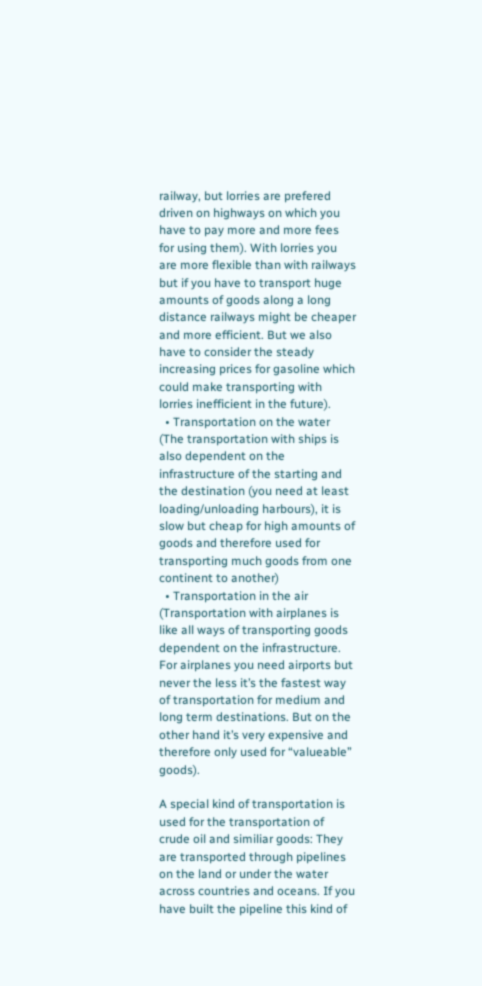railway, but lorries are prefered driven on highways on which you have to pay more and more fees for using them). With lorries you are more flexible than with railways but if you have to transport huge amounts of goods along a long distance railways might be cheaper and more efficient. But we also have to consider the steady increasing prices for gasoline which could make transporting with lorries inefficient in the future).
  • Transportation on the water (The transportation with ships is also dependent on the infrastructure of the starting and the destination (you need at least loading/unloading harbours), it is slow but cheap for high amounts of goods and therefore used for transporting much goods from one continent to another)
  • Transportation in the air (Transportation with airplanes is like all ways of transporting goods dependent on the infrastructure. For airplanes you need airports but never the less it’s the fastest way of transportation for medium and long term destinations. But on the other hand it’s very expensive and therefore only used for “valueable” goods).

A special kind of transportation is used for the transportation of crude oil and similiar goods: They are transported through pipelines on the land or under the water across countries and oceans. If you have built the pipeline this kind of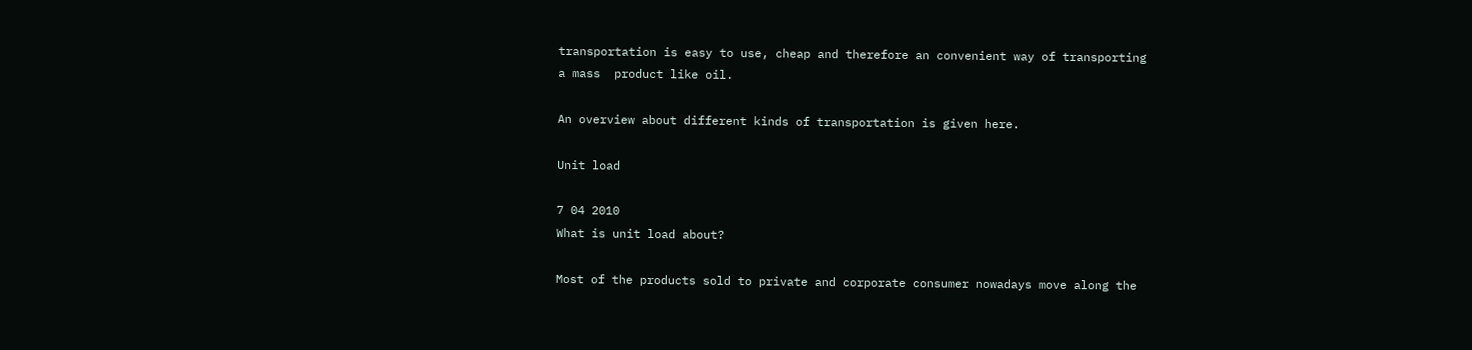transportation is easy to use, cheap and therefore an convenient way of transporting a mass  product like oil.

An overview about different kinds of transportation is given here.

Unit load

7 04 2010
What is unit load about?

Most of the products sold to private and corporate consumer nowadays move along the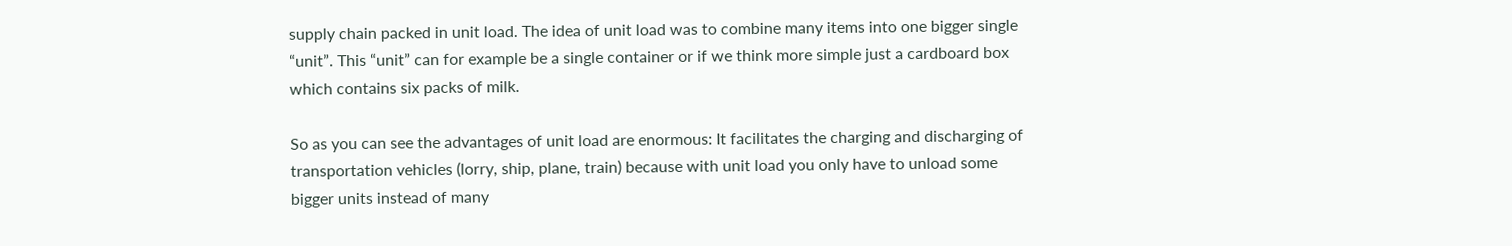supply chain packed in unit load. The idea of unit load was to combine many items into one bigger single “unit”. This “unit” can for example be a single container or if we think more simple just a cardboard box which contains six packs of milk.

So as you can see the advantages of unit load are enormous: It facilitates the charging and discharging of transportation vehicles (lorry, ship, plane, train) because with unit load you only have to unload some bigger units instead of many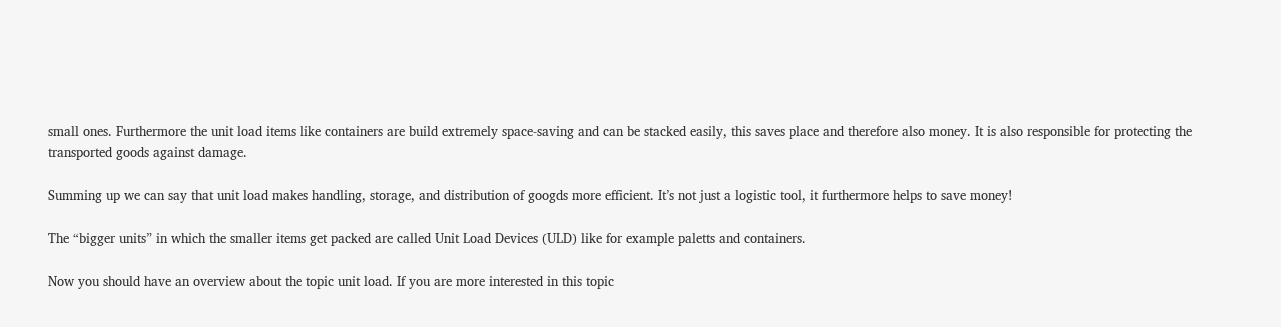small ones. Furthermore the unit load items like containers are build extremely space-saving and can be stacked easily, this saves place and therefore also money. It is also responsible for protecting the transported goods against damage.

Summing up we can say that unit load makes handling, storage, and distribution of googds more efficient. It’s not just a logistic tool, it furthermore helps to save money!

The “bigger units” in which the smaller items get packed are called Unit Load Devices (ULD) like for example paletts and containers.

Now you should have an overview about the topic unit load. If you are more interested in this topic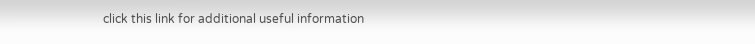click this link for additional useful information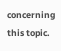concerning this topic.